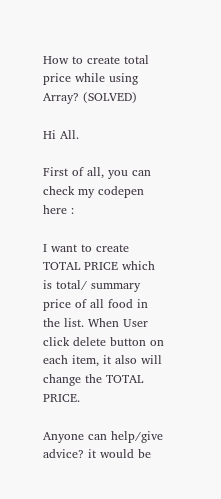How to create total price while using Array? (SOLVED)

Hi All.

First of all, you can check my codepen here :

I want to create TOTAL PRICE which is total/ summary price of all food in the list. When User click delete button on each item, it also will change the TOTAL PRICE.

Anyone can help/give advice? it would be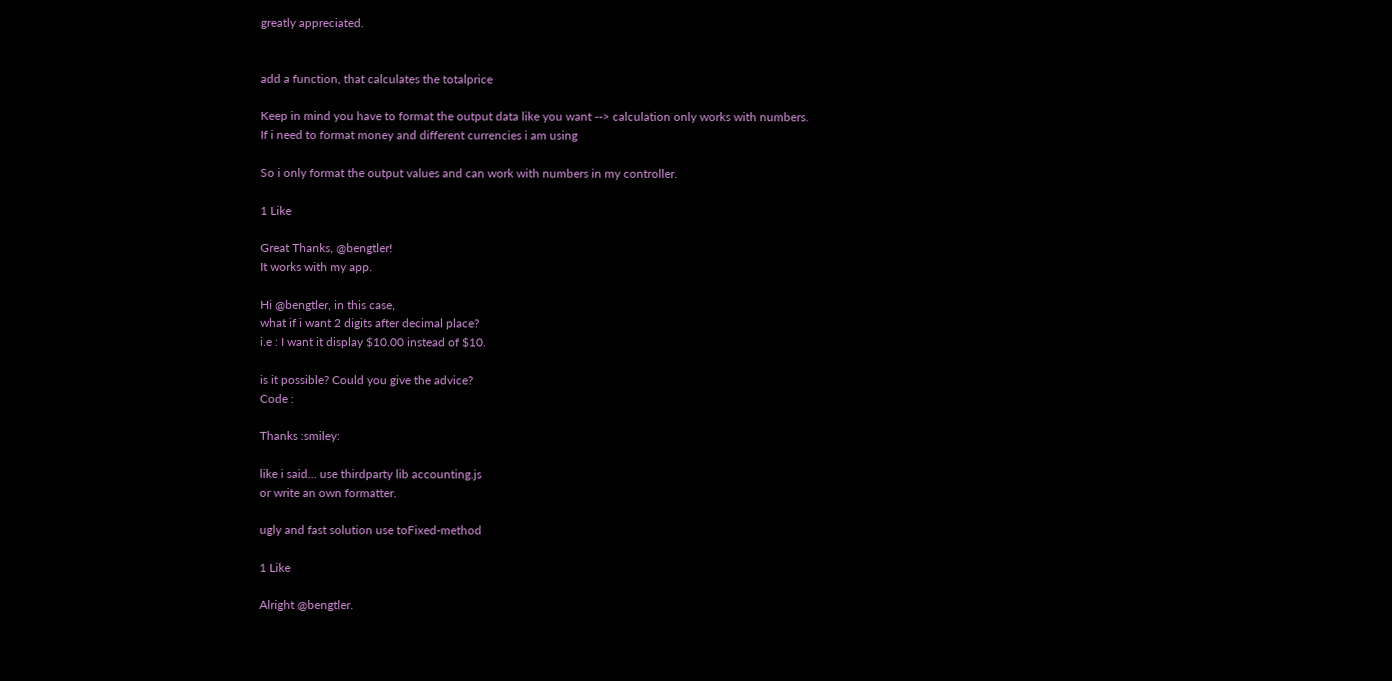greatly appreciated.


add a function, that calculates the totalprice

Keep in mind you have to format the output data like you want --> calculation only works with numbers.
If i need to format money and different currencies i am using

So i only format the output values and can work with numbers in my controller.

1 Like

Great Thanks, @bengtler!
It works with my app.

Hi @bengtler, in this case,
what if i want 2 digits after decimal place?
i.e : I want it display $10.00 instead of $10.

is it possible? Could you give the advice?
Code :

Thanks :smiley:

like i said… use thirdparty lib accounting.js
or write an own formatter.

ugly and fast solution use toFixed-method

1 Like

Alright @bengtler.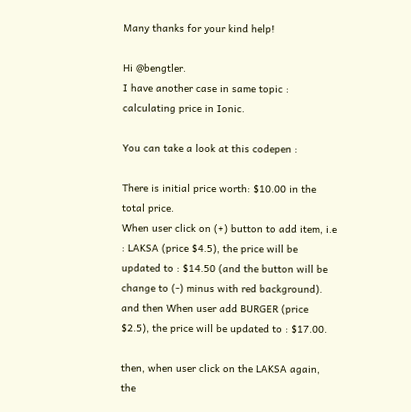Many thanks for your kind help!

Hi @bengtler.
I have another case in same topic : calculating price in Ionic.

You can take a look at this codepen :

There is initial price worth: $10.00 in the total price.
When user click on (+) button to add item, i.e : LAKSA (price $4.5), the price will be updated to : $14.50 (and the button will be change to (-) minus with red background).
and then When user add BURGER (price $2.5), the price will be updated to : $17.00.

then, when user click on the LAKSA again, the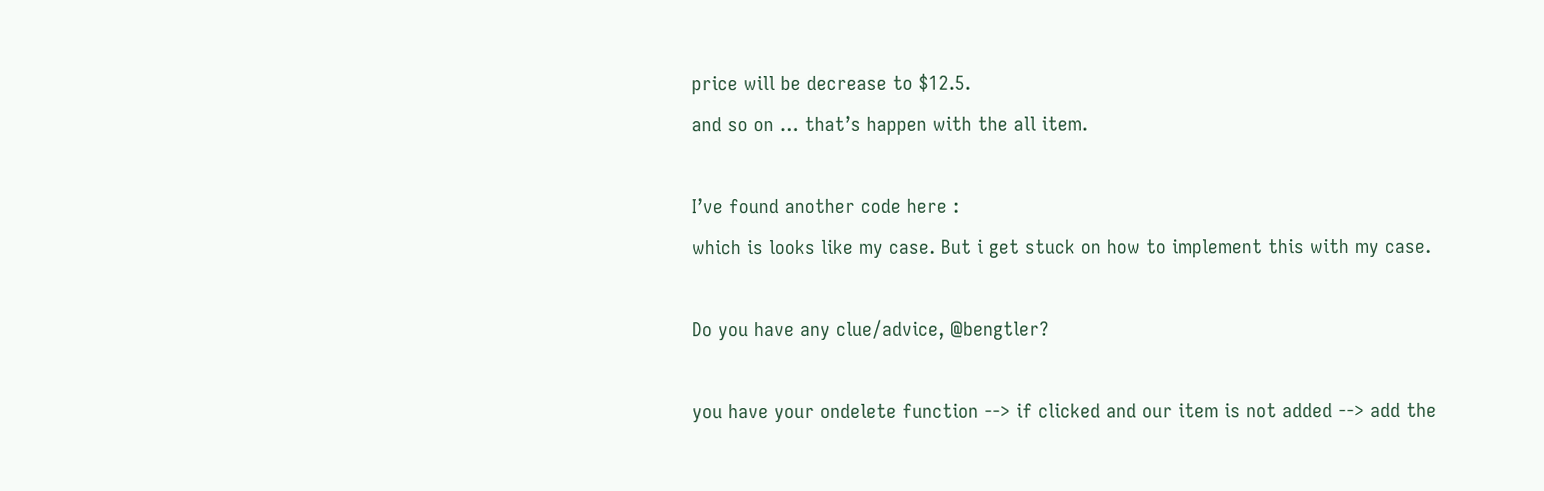price will be decrease to $12.5.
and so on … that’s happen with the all item.

I’ve found another code here :
which is looks like my case. But i get stuck on how to implement this with my case.

Do you have any clue/advice, @bengtler?

you have your ondelete function --> if clicked and our item is not added --> add the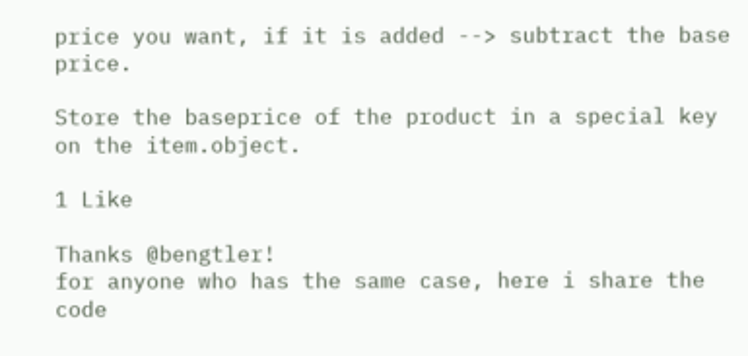price you want, if it is added --> subtract the base price.

Store the baseprice of the product in a special key on the item.object.

1 Like

Thanks @bengtler!
for anyone who has the same case, here i share the code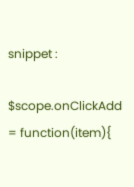snippet :

$scope.onClickAdd = function(item){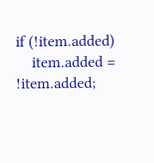if (!item.added)
    item.added = !item.added;